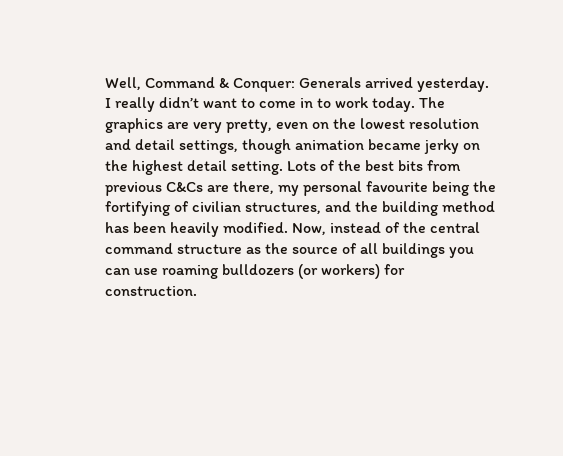Well, Command & Conquer: Generals arrived yesterday. I really didn’t want to come in to work today. The graphics are very pretty, even on the lowest resolution and detail settings, though animation became jerky on the highest detail setting. Lots of the best bits from previous C&Cs are there, my personal favourite being the fortifying of civilian structures, and the building method has been heavily modified. Now, instead of the central command structure as the source of all buildings you can use roaming bulldozers (or workers) for construction.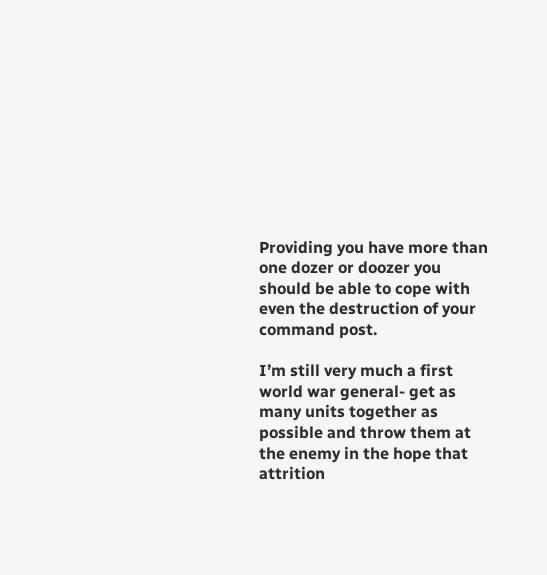Providing you have more than one dozer or doozer you should be able to cope with even the destruction of your command post.

I’m still very much a first world war general- get as many units together as possible and throw them at the enemy in the hope that attrition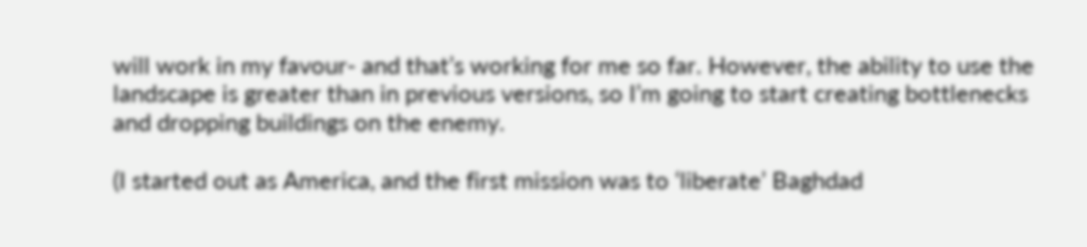will work in my favour- and that’s working for me so far. However, the ability to use the landscape is greater than in previous versions, so I’m going to start creating bottlenecks and dropping buildings on the enemy.

(I started out as America, and the first mission was to ‘liberate’ Baghdad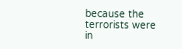because the terrorists were in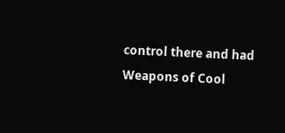control there and had Weapons of Cool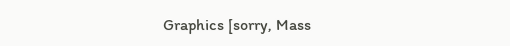Graphics [sorry, Mass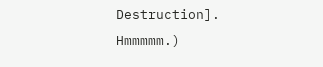Destruction]. Hmmmmm.)